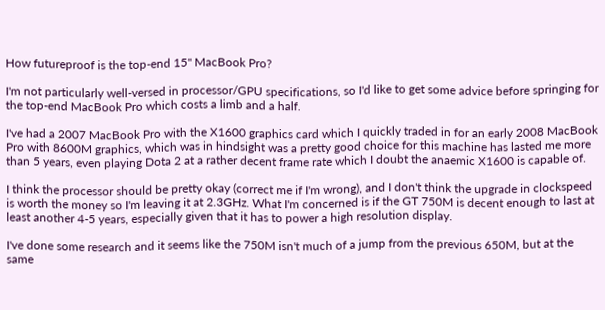How futureproof is the top-end 15" MacBook Pro?

I'm not particularly well-versed in processor/GPU specifications, so I'd like to get some advice before springing for the top-end MacBook Pro which costs a limb and a half.

I've had a 2007 MacBook Pro with the X1600 graphics card which I quickly traded in for an early 2008 MacBook Pro with 8600M graphics, which was in hindsight was a pretty good choice for this machine has lasted me more than 5 years, even playing Dota 2 at a rather decent frame rate which I doubt the anaemic X1600 is capable of.

I think the processor should be pretty okay (correct me if I'm wrong), and I don't think the upgrade in clockspeed is worth the money so I'm leaving it at 2.3GHz. What I'm concerned is if the GT 750M is decent enough to last at least another 4-5 years, especially given that it has to power a high resolution display.

I've done some research and it seems like the 750M isn't much of a jump from the previous 650M, but at the same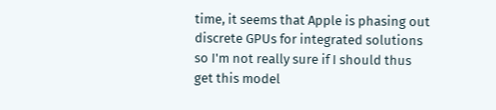time, it seems that Apple is phasing out discrete GPUs for integrated solutions so I'm not really sure if I should thus get this model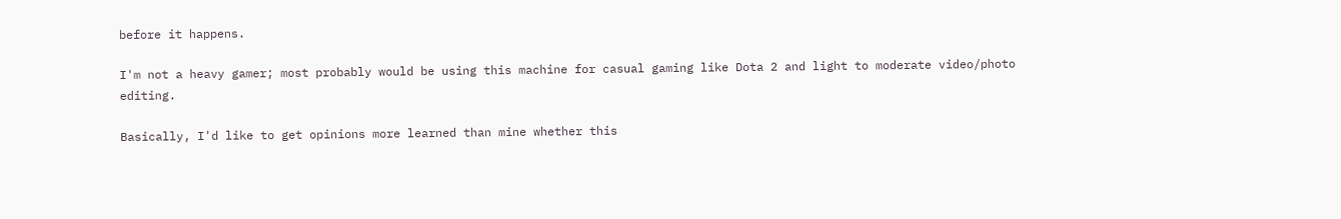before it happens.

I'm not a heavy gamer; most probably would be using this machine for casual gaming like Dota 2 and light to moderate video/photo editing.

Basically, I'd like to get opinions more learned than mine whether this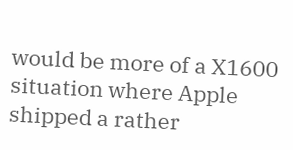would be more of a X1600 situation where Apple shipped a rather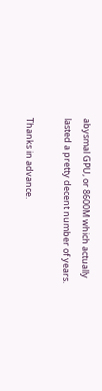abysmal GPU, or 8600M which actually lasted a pretty decent number of years.

Thanks in advance.